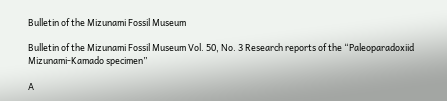Bulletin of the Mizunami Fossil Museum

Bulletin of the Mizunami Fossil Museum Vol. 50, No. 3 Research reports of the “Paleoparadoxiid Mizunami-Kamado specimen”

A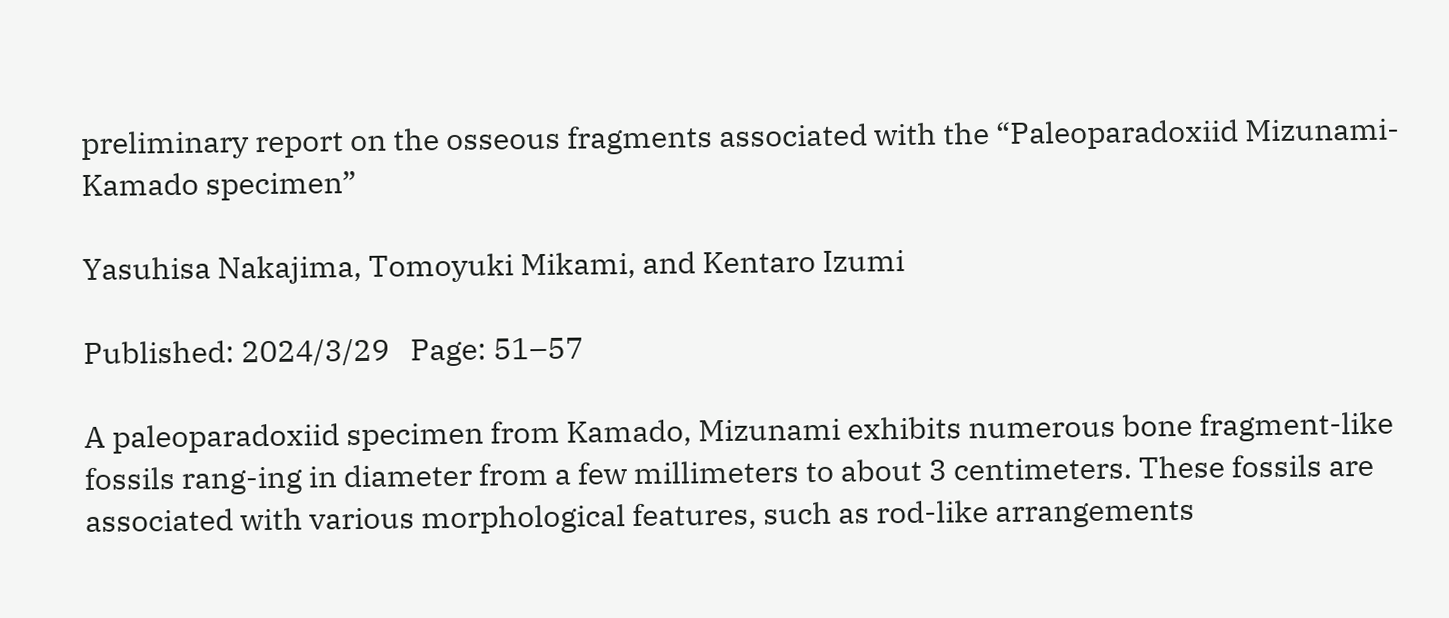preliminary report on the osseous fragments associated with the “Paleoparadoxiid Mizunami-Kamado specimen”

Yasuhisa Nakajima, Tomoyuki Mikami, and Kentaro Izumi

Published: 2024/3/29   Page: 51–57

A paleoparadoxiid specimen from Kamado, Mizunami exhibits numerous bone fragment-like fossils rang-ing in diameter from a few millimeters to about 3 centimeters. These fossils are associated with various morphological features, such as rod-like arrangements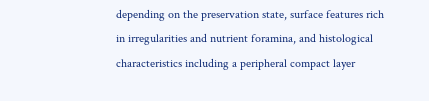depending on the preservation state, surface features rich in irregularities and nutrient foramina, and histological characteristics including a peripheral compact layer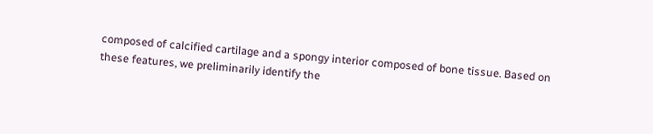composed of calcified cartilage and a spongy interior composed of bone tissue. Based on these features, we preliminarily identify the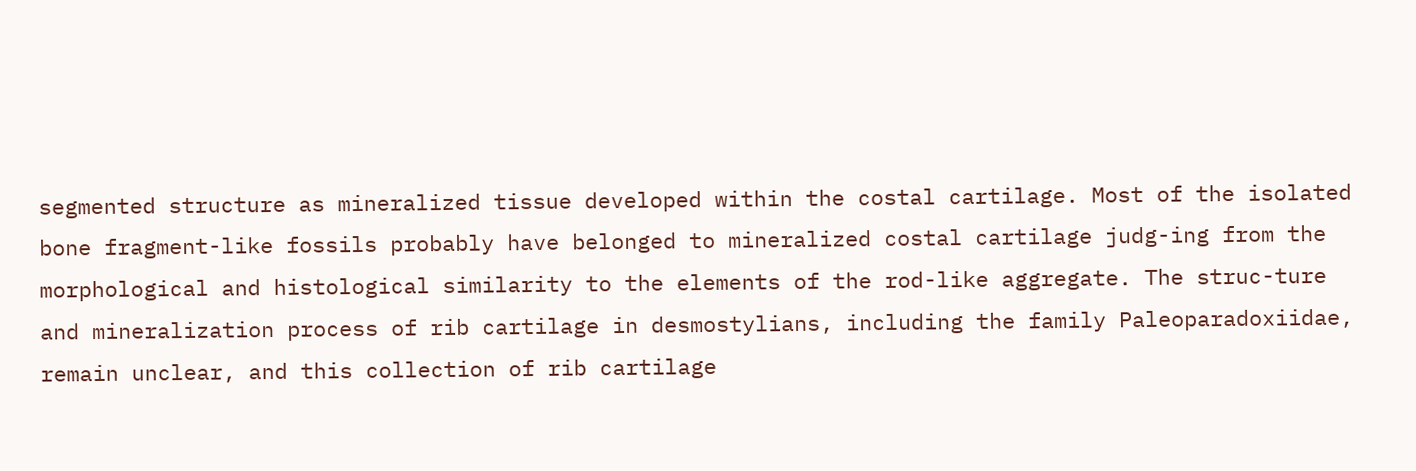segmented structure as mineralized tissue developed within the costal cartilage. Most of the isolated bone fragment-like fossils probably have belonged to mineralized costal cartilage judg-ing from the morphological and histological similarity to the elements of the rod-like aggregate. The struc-ture and mineralization process of rib cartilage in desmostylians, including the family Paleoparadoxiidae, remain unclear, and this collection of rib cartilage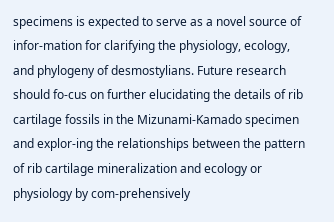specimens is expected to serve as a novel source of infor-mation for clarifying the physiology, ecology, and phylogeny of desmostylians. Future research should fo-cus on further elucidating the details of rib cartilage fossils in the Mizunami-Kamado specimen and explor-ing the relationships between the pattern of rib cartilage mineralization and ecology or physiology by com-prehensively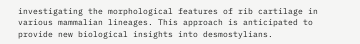investigating the morphological features of rib cartilage in various mammalian lineages. This approach is anticipated to provide new biological insights into desmostylians.